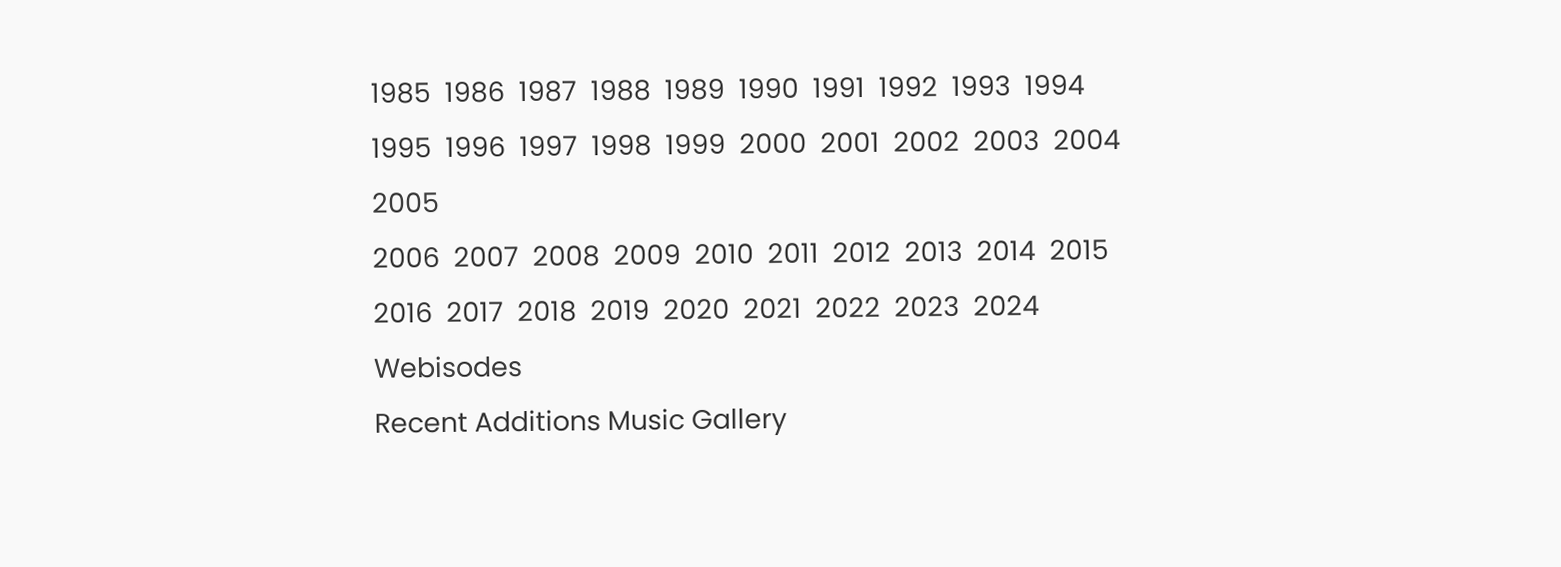1985  1986  1987  1988  1989  1990  1991  1992  1993  1994  1995  1996  1997  1998  1999  2000  2001  2002  2003  2004  2005
2006  2007  2008  2009  2010  2011  2012  2013  2014  2015  2016  2017  2018  2019  2020  2021  2022  2023  2024  Webisodes
Recent Additions Music Gallery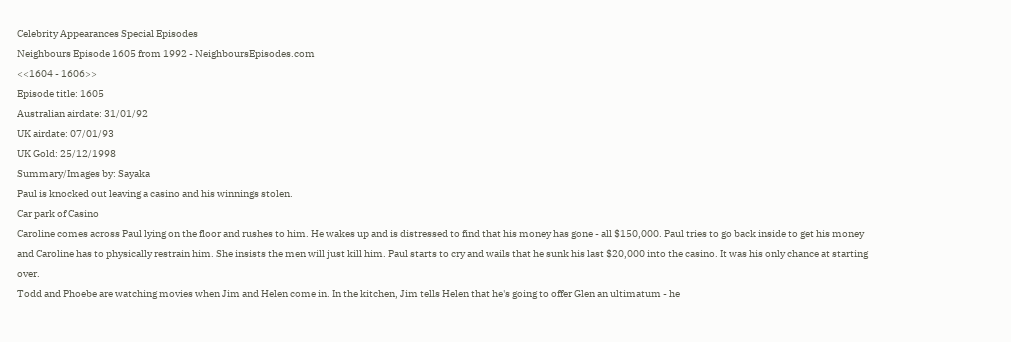Celebrity Appearances Special Episodes
Neighbours Episode 1605 from 1992 - NeighboursEpisodes.com
<<1604 - 1606>>
Episode title: 1605
Australian airdate: 31/01/92
UK airdate: 07/01/93
UK Gold: 25/12/1998
Summary/Images by: Sayaka
Paul is knocked out leaving a casino and his winnings stolen.
Car park of Casino
Caroline comes across Paul lying on the floor and rushes to him. He wakes up and is distressed to find that his money has gone - all $150,000. Paul tries to go back inside to get his money and Caroline has to physically restrain him. She insists the men will just kill him. Paul starts to cry and wails that he sunk his last $20,000 into the casino. It was his only chance at starting over.
Todd and Phoebe are watching movies when Jim and Helen come in. In the kitchen, Jim tells Helen that he's going to offer Glen an ultimatum - he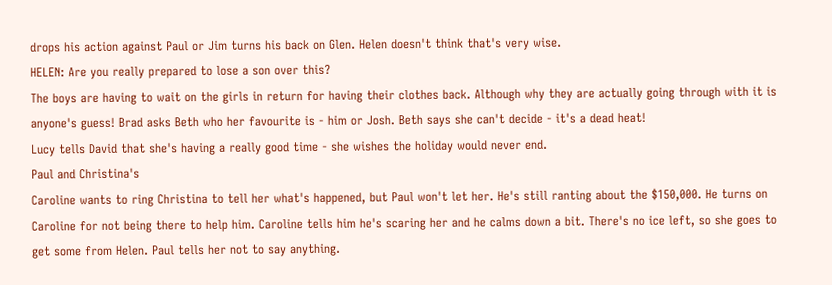drops his action against Paul or Jim turns his back on Glen. Helen doesn't think that's very wise.
HELEN: Are you really prepared to lose a son over this?
The boys are having to wait on the girls in return for having their clothes back. Although why they are actually going through with it is anyone's guess! Brad asks Beth who her favourite is - him or Josh. Beth says she can't decide - it's a dead heat!
Lucy tells David that she's having a really good time - she wishes the holiday would never end.
Paul and Christina's
Caroline wants to ring Christina to tell her what's happened, but Paul won't let her. He's still ranting about the $150,000. He turns on Caroline for not being there to help him. Caroline tells him he's scaring her and he calms down a bit. There's no ice left, so she goes to get some from Helen. Paul tells her not to say anything.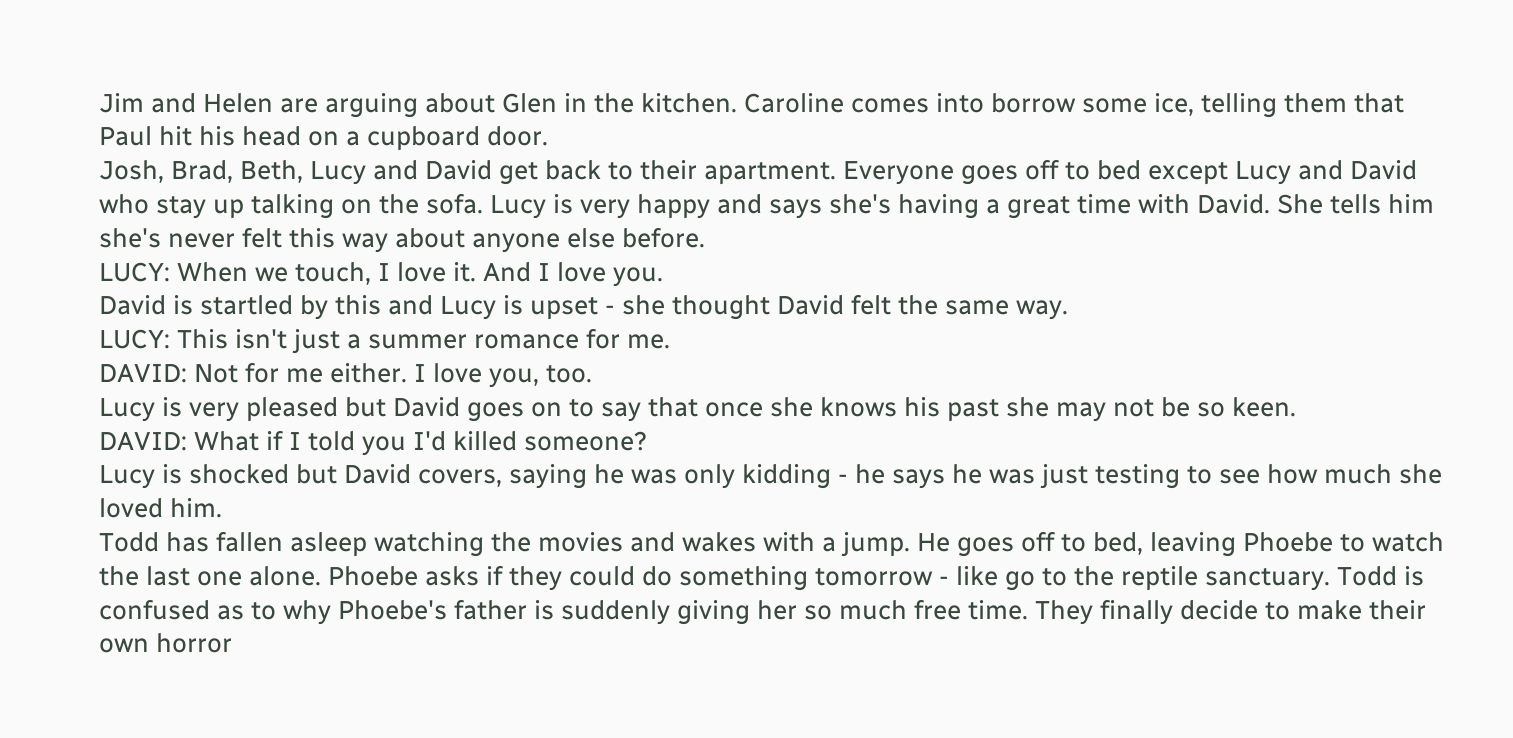Jim and Helen are arguing about Glen in the kitchen. Caroline comes into borrow some ice, telling them that Paul hit his head on a cupboard door.
Josh, Brad, Beth, Lucy and David get back to their apartment. Everyone goes off to bed except Lucy and David who stay up talking on the sofa. Lucy is very happy and says she's having a great time with David. She tells him she's never felt this way about anyone else before.
LUCY: When we touch, I love it. And I love you.
David is startled by this and Lucy is upset - she thought David felt the same way.
LUCY: This isn't just a summer romance for me.
DAVID: Not for me either. I love you, too.
Lucy is very pleased but David goes on to say that once she knows his past she may not be so keen.
DAVID: What if I told you I'd killed someone?
Lucy is shocked but David covers, saying he was only kidding - he says he was just testing to see how much she loved him.
Todd has fallen asleep watching the movies and wakes with a jump. He goes off to bed, leaving Phoebe to watch the last one alone. Phoebe asks if they could do something tomorrow - like go to the reptile sanctuary. Todd is confused as to why Phoebe's father is suddenly giving her so much free time. They finally decide to make their own horror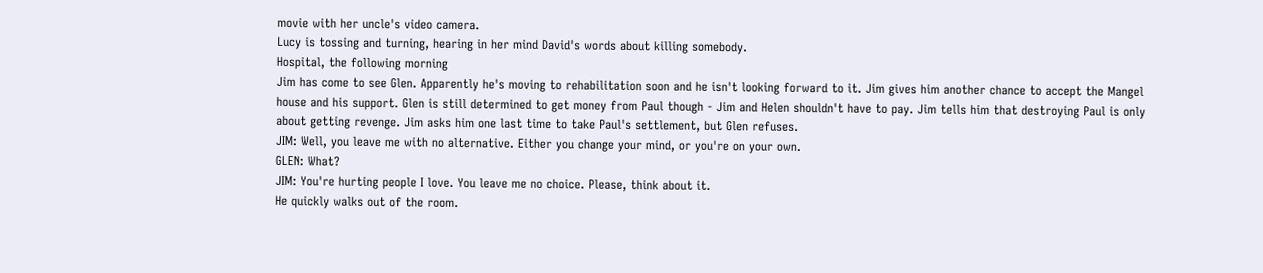movie with her uncle's video camera.
Lucy is tossing and turning, hearing in her mind David's words about killing somebody.
Hospital, the following morning
Jim has come to see Glen. Apparently he's moving to rehabilitation soon and he isn't looking forward to it. Jim gives him another chance to accept the Mangel house and his support. Glen is still determined to get money from Paul though - Jim and Helen shouldn't have to pay. Jim tells him that destroying Paul is only about getting revenge. Jim asks him one last time to take Paul's settlement, but Glen refuses.
JIM: Well, you leave me with no alternative. Either you change your mind, or you're on your own.
GLEN: What?
JIM: You're hurting people I love. You leave me no choice. Please, think about it.
He quickly walks out of the room.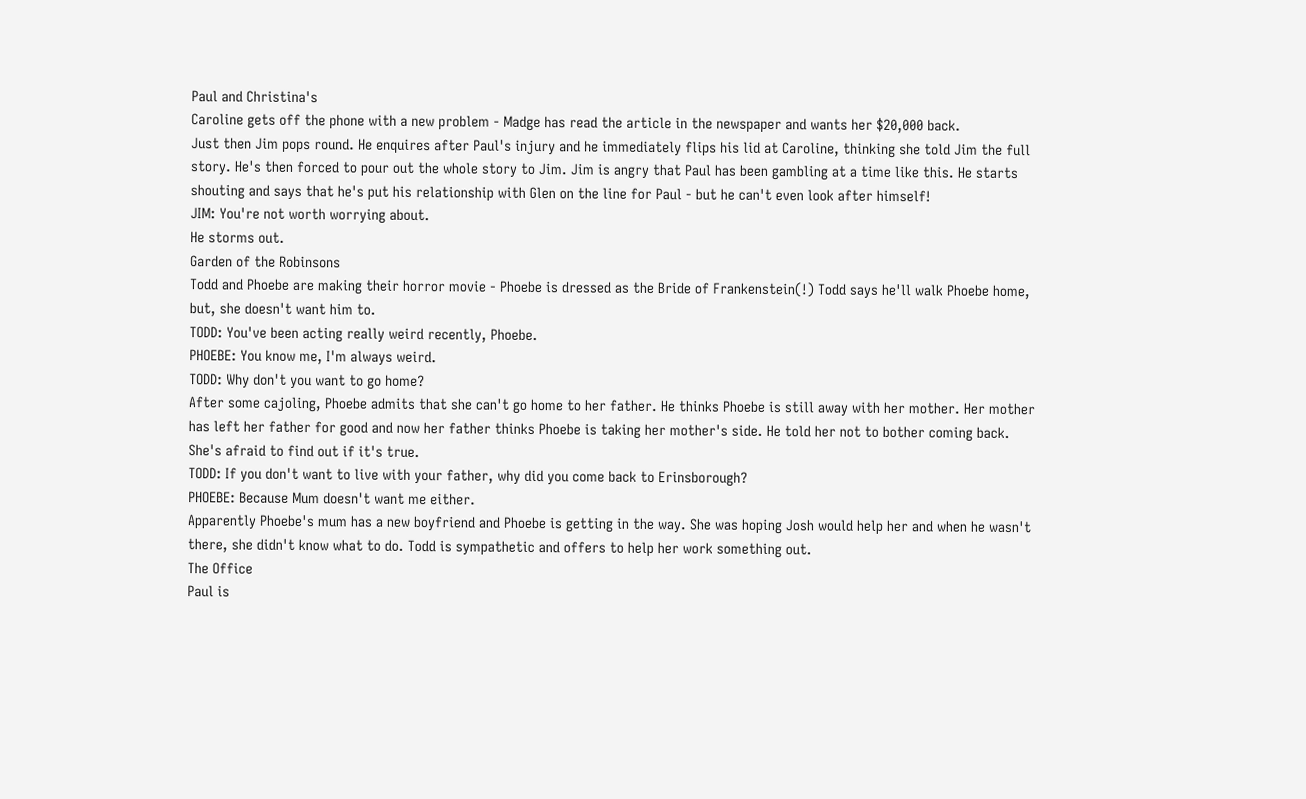Paul and Christina's
Caroline gets off the phone with a new problem - Madge has read the article in the newspaper and wants her $20,000 back.
Just then Jim pops round. He enquires after Paul's injury and he immediately flips his lid at Caroline, thinking she told Jim the full story. He's then forced to pour out the whole story to Jim. Jim is angry that Paul has been gambling at a time like this. He starts shouting and says that he's put his relationship with Glen on the line for Paul - but he can't even look after himself!
JIM: You're not worth worrying about.
He storms out.
Garden of the Robinsons
Todd and Phoebe are making their horror movie - Phoebe is dressed as the Bride of Frankenstein(!) Todd says he'll walk Phoebe home, but, she doesn't want him to.
TODD: You've been acting really weird recently, Phoebe.
PHOEBE: You know me, I'm always weird.
TODD: Why don't you want to go home?
After some cajoling, Phoebe admits that she can't go home to her father. He thinks Phoebe is still away with her mother. Her mother has left her father for good and now her father thinks Phoebe is taking her mother's side. He told her not to bother coming back. She's afraid to find out if it's true.
TODD: If you don't want to live with your father, why did you come back to Erinsborough?
PHOEBE: Because Mum doesn't want me either.
Apparently Phoebe's mum has a new boyfriend and Phoebe is getting in the way. She was hoping Josh would help her and when he wasn't there, she didn't know what to do. Todd is sympathetic and offers to help her work something out.
The Office
Paul is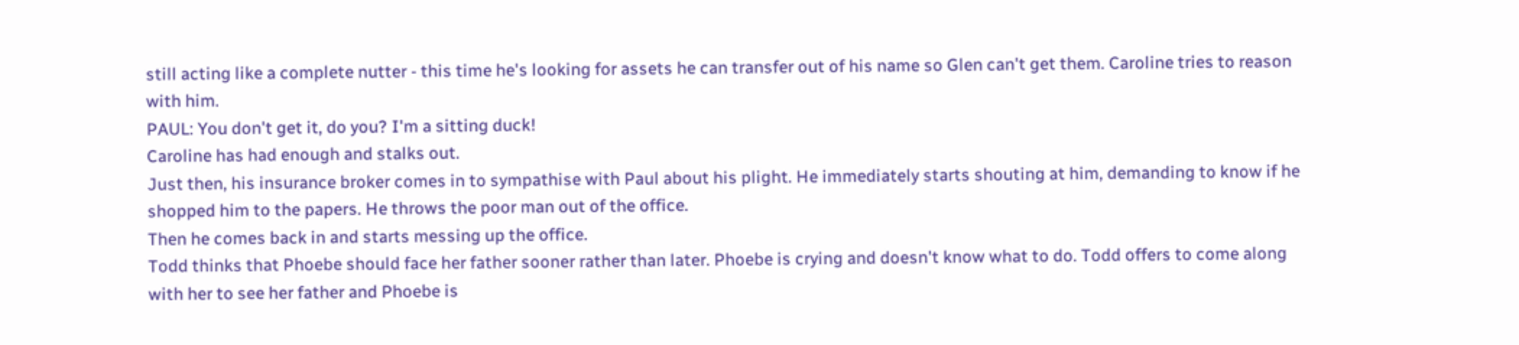still acting like a complete nutter - this time he's looking for assets he can transfer out of his name so Glen can't get them. Caroline tries to reason with him.
PAUL: You don't get it, do you? I'm a sitting duck!
Caroline has had enough and stalks out.
Just then, his insurance broker comes in to sympathise with Paul about his plight. He immediately starts shouting at him, demanding to know if he shopped him to the papers. He throws the poor man out of the office.
Then he comes back in and starts messing up the office.
Todd thinks that Phoebe should face her father sooner rather than later. Phoebe is crying and doesn't know what to do. Todd offers to come along with her to see her father and Phoebe is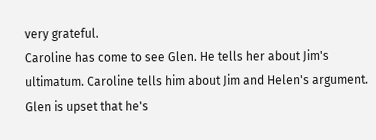very grateful.
Caroline has come to see Glen. He tells her about Jim's ultimatum. Caroline tells him about Jim and Helen's argument. Glen is upset that he's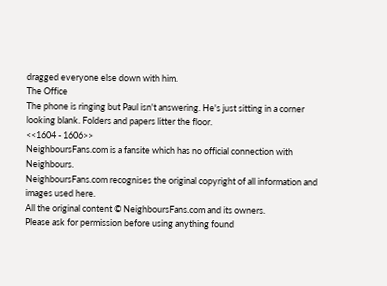dragged everyone else down with him.
The Office
The phone is ringing but Paul isn't answering. He's just sitting in a corner looking blank. Folders and papers litter the floor.
<<1604 - 1606>>
NeighboursFans.com is a fansite which has no official connection with Neighbours.
NeighboursFans.com recognises the original copyright of all information and images used here.
All the original content © NeighboursFans.com and its owners.
Please ask for permission before using anything found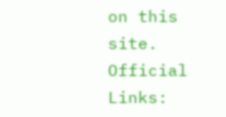on this site.
Official Links: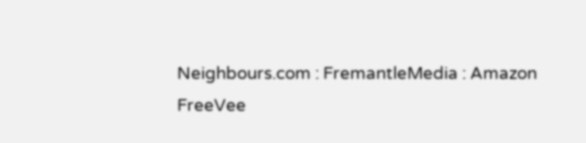Neighbours.com : FremantleMedia : Amazon FreeVee